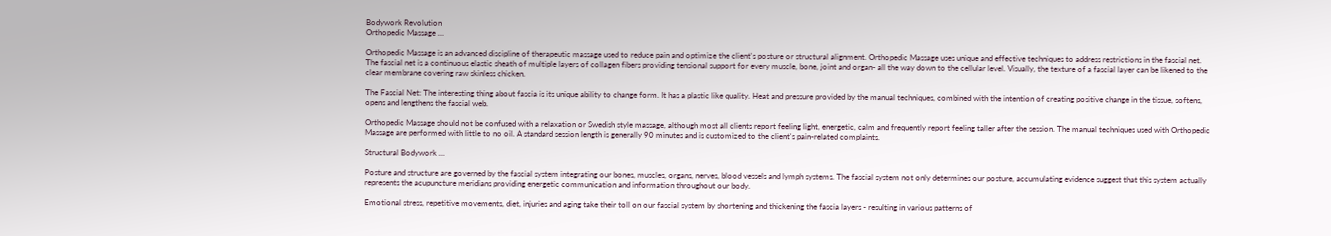Bodywork Revolution
Orthopedic Massage …

Orthopedic Massage is an advanced discipline of therapeutic massage used to reduce pain and optimize the client's posture or structural alignment. Orthopedic Massage uses unique and effective techniques to address restrictions in the fascial net. The fascial net is a continuous elastic sheath of multiple layers of collagen fibers providing tensional support for every muscle, bone, joint and organ- all the way down to the cellular level. Visually, the texture of a fascial layer can be likened to the clear membrane covering raw skinless chicken.

The Fascial Net: The interesting thing about fascia is its unique ability to change form. It has a plastic like quality. Heat and pressure provided by the manual techniques, combined with the intention of creating positive change in the tissue, softens, opens and lengthens the fascial web.

Orthopedic Massage should not be confused with a relaxation or Swedish style massage, although most all clients report feeling light, energetic, calm and frequently report feeling taller after the session. The manual techniques used with Orthopedic Massage are performed with little to no oil. A standard session length is generally 90 minutes and is customized to the client's pain-related complaints.

Structural Bodywork …

Posture and structure are governed by the fascial system integrating our bones, muscles, organs, nerves, blood vessels and lymph systems. The fascial system not only determines our posture, accumulating evidence suggest that this system actually represents the acupuncture meridians providing energetic communication and information throughout our body.

Emotional stress, repetitive movements, diet, injuries and aging take their toll on our fascial system by shortening and thickening the fascia layers - resulting in various patterns of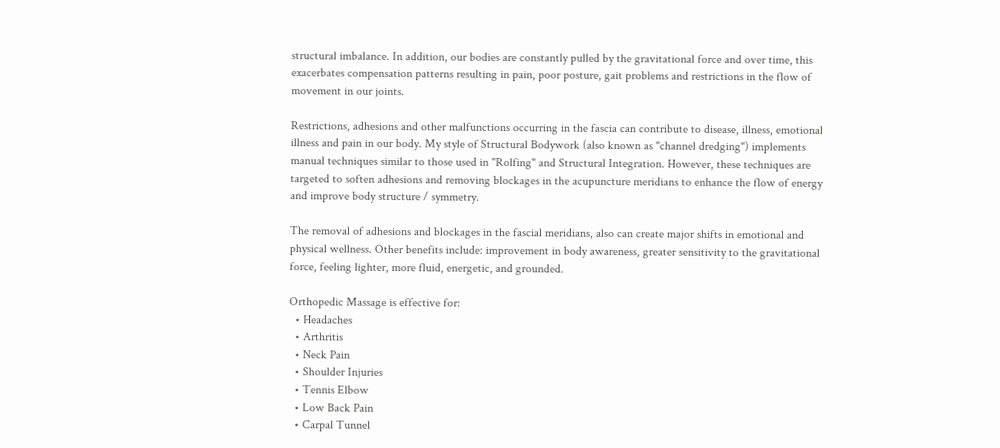structural imbalance. In addition, our bodies are constantly pulled by the gravitational force and over time, this exacerbates compensation patterns resulting in pain, poor posture, gait problems and restrictions in the flow of movement in our joints.

Restrictions, adhesions and other malfunctions occurring in the fascia can contribute to disease, illness, emotional illness and pain in our body. My style of Structural Bodywork (also known as "channel dredging") implements manual techniques similar to those used in "Rolfing" and Structural Integration. However, these techniques are targeted to soften adhesions and removing blockages in the acupuncture meridians to enhance the flow of energy and improve body structure / symmetry.

The removal of adhesions and blockages in the fascial meridians, also can create major shifts in emotional and physical wellness. Other benefits include: improvement in body awareness, greater sensitivity to the gravitational force, feeling lighter, more fluid, energetic, and grounded.

Orthopedic Massage is effective for:
  • Headaches
  • Arthritis
  • Neck Pain
  • Shoulder Injuries
  • Tennis Elbow
  • Low Back Pain
  • Carpal Tunnel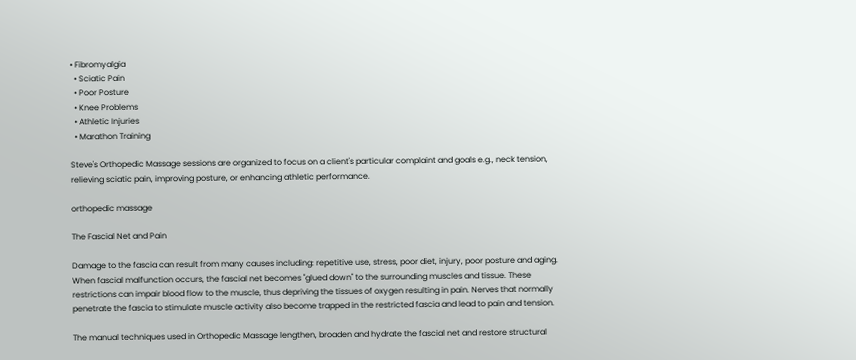• Fibromyalgia
  • Sciatic Pain
  • Poor Posture
  • Knee Problems
  • Athletic Injuries
  • Marathon Training

Steve's Orthopedic Massage sessions are organized to focus on a client's particular complaint and goals e.g., neck tension, relieving sciatic pain, improving posture, or enhancing athletic performance.

orthopedic massage

The Fascial Net and Pain

Damage to the fascia can result from many causes including: repetitive use, stress, poor diet, injury, poor posture and aging. When fascial malfunction occurs, the fascial net becomes "glued down" to the surrounding muscles and tissue. These restrictions can impair blood flow to the muscle, thus depriving the tissues of oxygen resulting in pain. Nerves that normally penetrate the fascia to stimulate muscle activity also become trapped in the restricted fascia and lead to pain and tension.

The manual techniques used in Orthopedic Massage lengthen, broaden and hydrate the fascial net and restore structural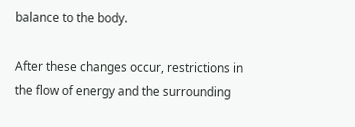balance to the body.

After these changes occur, restrictions in the flow of energy and the surrounding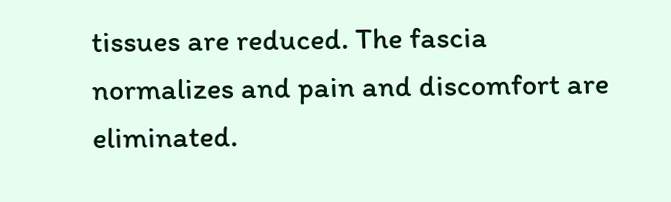tissues are reduced. The fascia normalizes and pain and discomfort are eliminated.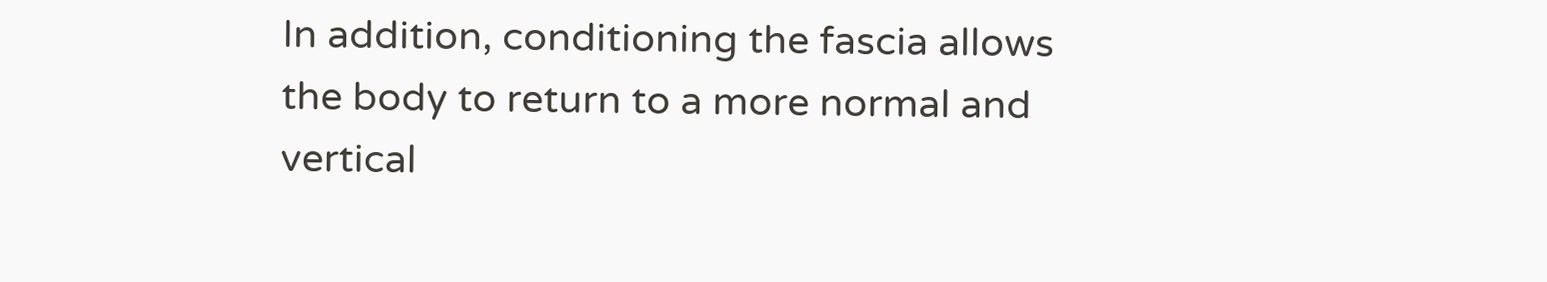In addition, conditioning the fascia allows the body to return to a more normal and vertical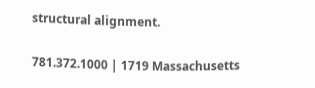structural alignment.

781.372.1000 | 1719 Massachusetts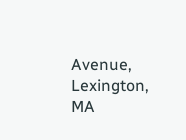Avenue, Lexington, MA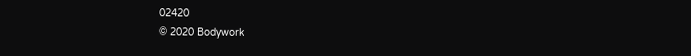02420
© 2020 Bodywork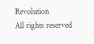Revolution
All rights reserved